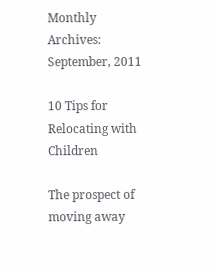Monthly Archives: September, 2011

10 Tips for Relocating with Children

The prospect of moving away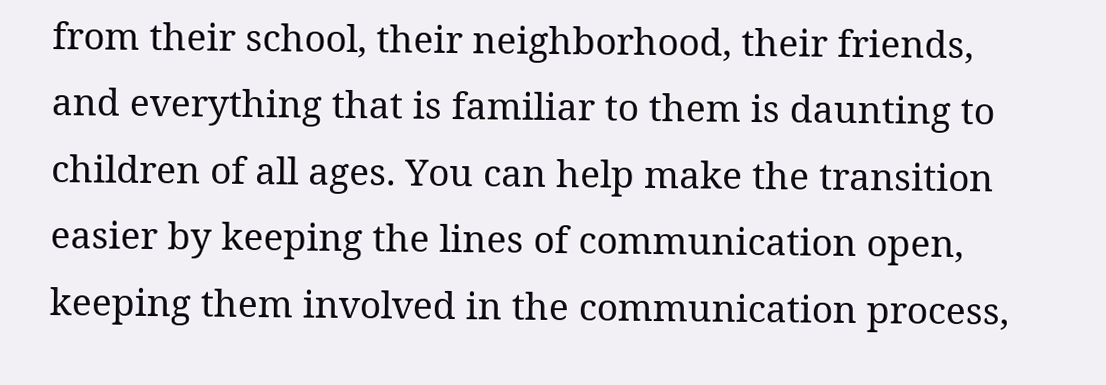from their school, their neighborhood, their friends, and everything that is familiar to them is daunting to children of all ages. You can help make the transition easier by keeping the lines of communication open, keeping them involved in the communication process,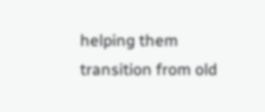helping them transition from old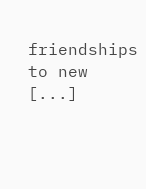friendships to new [...]